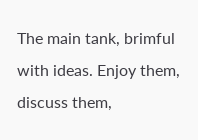The main tank, brimful with ideas. Enjoy them, discuss them,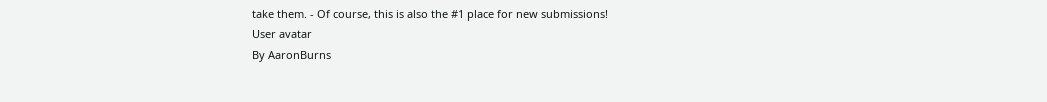take them. - Of course, this is also the #1 place for new submissions!
User avatar
By AaronBurns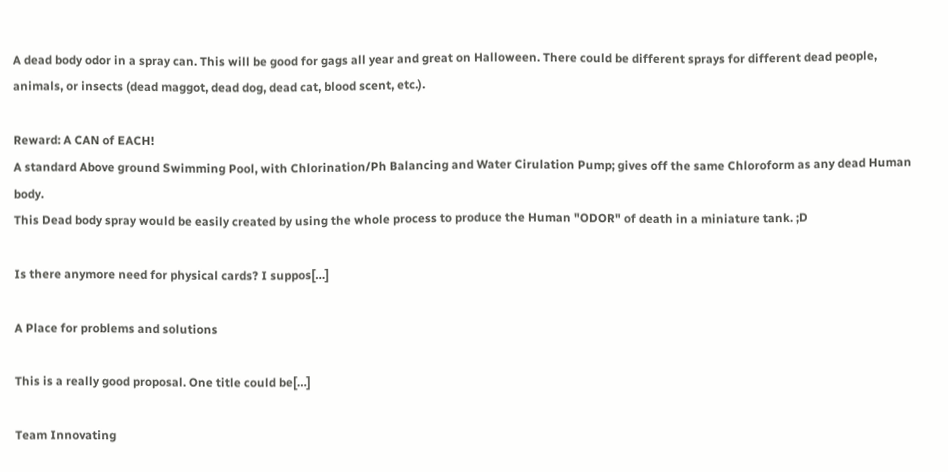A dead body odor in a spray can. This will be good for gags all year and great on Halloween. There could be different sprays for different dead people, animals, or insects (dead maggot, dead dog, dead cat, blood scent, etc.).

Reward: A CAN of EACH!
A standard Above ground Swimming Pool, with Chlorination/Ph Balancing and Water Cirulation Pump; gives off the same Chloroform as any dead Human body.
This Dead body spray would be easily created by using the whole process to produce the Human "ODOR" of death in a miniature tank. ;D

Is there anymore need for physical cards? I suppos[…]

A Place for problems and solutions

This is a really good proposal. One title could be[…]

Team Innovating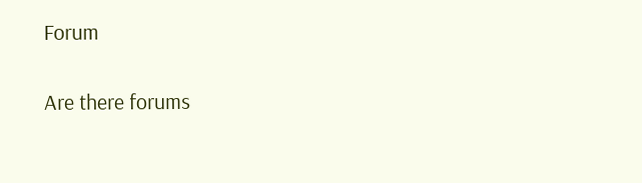Forum

Are there forums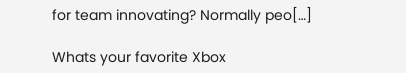for team innovating? Normally peo[…]

Whats your favorite Xbox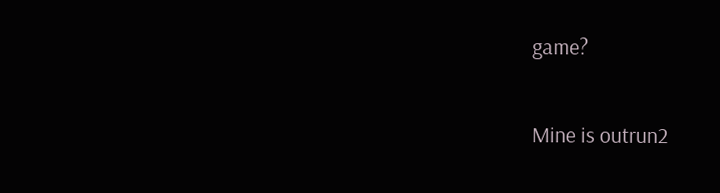game?

Mine is outrun2